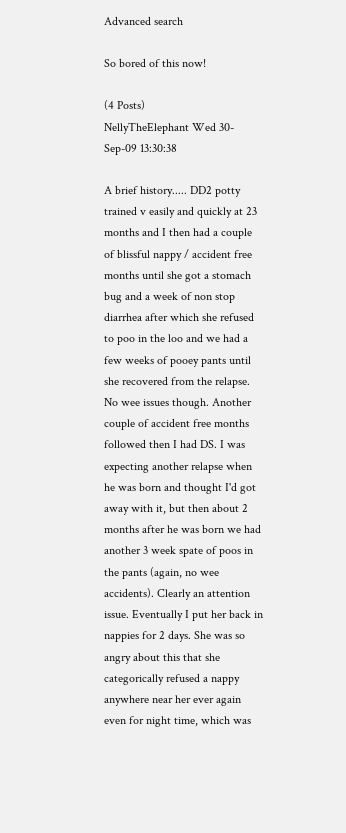Advanced search

So bored of this now!

(4 Posts)
NellyTheElephant Wed 30-Sep-09 13:30:38

A brief history..... DD2 potty trained v easily and quickly at 23 months and I then had a couple of blissful nappy / accident free months until she got a stomach bug and a week of non stop diarrhea after which she refused to poo in the loo and we had a few weeks of pooey pants until she recovered from the relapse. No wee issues though. Another couple of accident free months followed then I had DS. I was expecting another relapse when he was born and thought I'd got away with it, but then about 2 months after he was born we had another 3 week spate of poos in the pants (again, no wee accidents). Clearly an attention issue. Eventually I put her back in nappies for 2 days. She was so angry about this that she categorically refused a nappy anywhere near her ever again even for night time, which was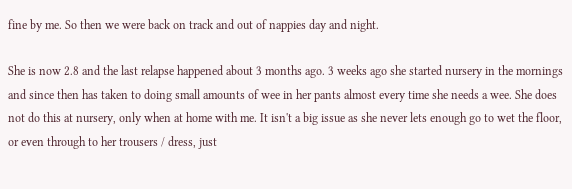fine by me. So then we were back on track and out of nappies day and night.

She is now 2.8 and the last relapse happened about 3 months ago. 3 weeks ago she started nursery in the mornings and since then has taken to doing small amounts of wee in her pants almost every time she needs a wee. She does not do this at nursery, only when at home with me. It isn't a big issue as she never lets enough go to wet the floor, or even through to her trousers / dress, just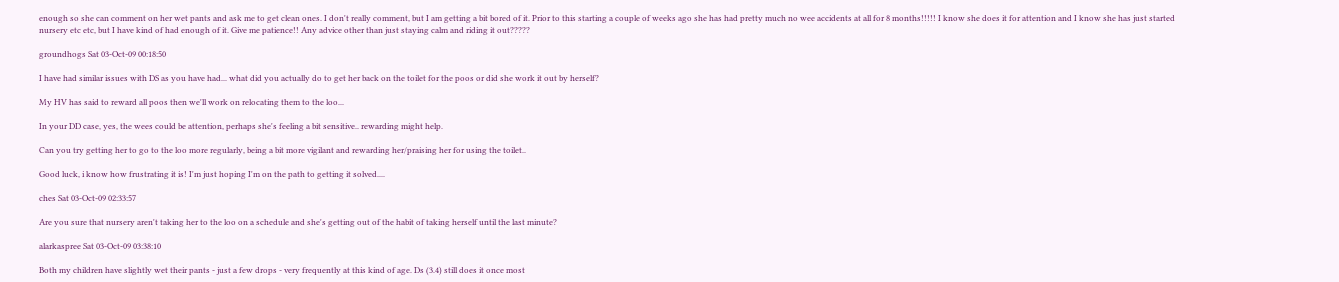enough so she can comment on her wet pants and ask me to get clean ones. I don't really comment, but I am getting a bit bored of it. Prior to this starting a couple of weeks ago she has had pretty much no wee accidents at all for 8 months!!!!! I know she does it for attention and I know she has just started nursery etc etc, but I have kind of had enough of it. Give me patience!! Any advice other than just staying calm and riding it out?????

groundhogs Sat 03-Oct-09 00:18:50

I have had similar issues with DS as you have had... what did you actually do to get her back on the toilet for the poos or did she work it out by herself?

My HV has said to reward all poos then we'll work on relocating them to the loo...

In your DD case, yes, the wees could be attention, perhaps she's feeling a bit sensitive.. rewarding might help.

Can you try getting her to go to the loo more regularly, being a bit more vigilant and rewarding her/praising her for using the toilet..

Good luck, i know how frustrating it is! I'm just hoping I'm on the path to getting it solved....

ches Sat 03-Oct-09 02:33:57

Are you sure that nursery aren't taking her to the loo on a schedule and she's getting out of the habit of taking herself until the last minute?

alarkaspree Sat 03-Oct-09 03:38:10

Both my children have slightly wet their pants - just a few drops - very frequently at this kind of age. Ds (3.4) still does it once most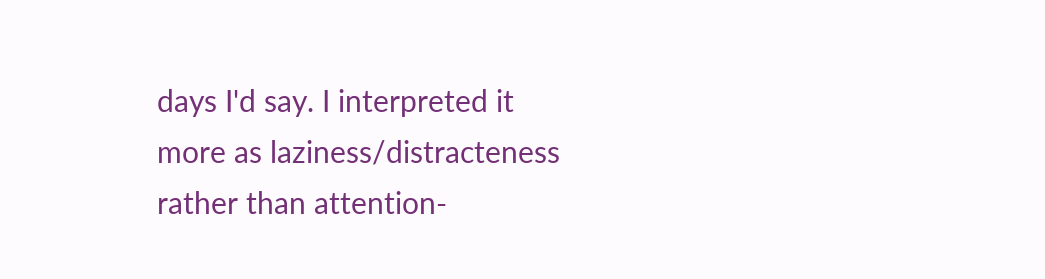days I'd say. I interpreted it more as laziness/distracteness rather than attention-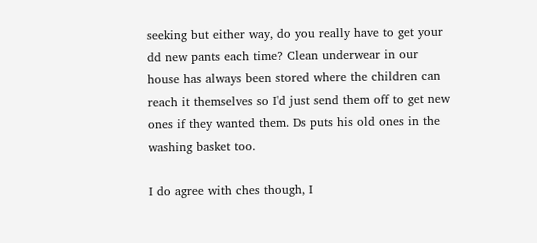seeking but either way, do you really have to get your dd new pants each time? Clean underwear in our house has always been stored where the children can reach it themselves so I'd just send them off to get new ones if they wanted them. Ds puts his old ones in the washing basket too.

I do agree with ches though, I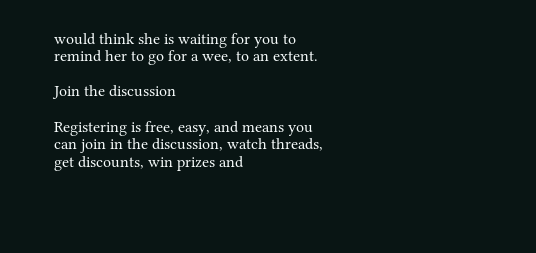would think she is waiting for you to remind her to go for a wee, to an extent.

Join the discussion

Registering is free, easy, and means you can join in the discussion, watch threads, get discounts, win prizes and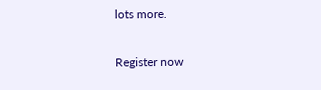lots more.

Register now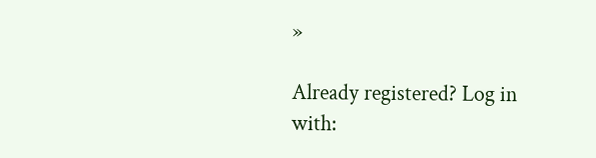»

Already registered? Log in with: